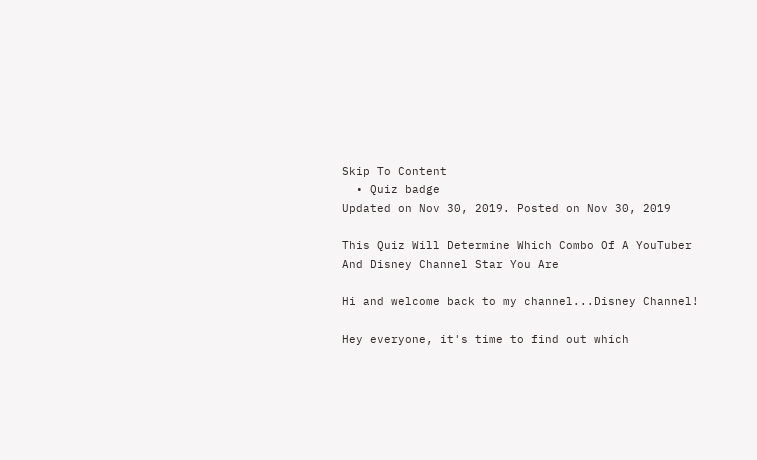Skip To Content
  • Quiz badge
Updated on Nov 30, 2019. Posted on Nov 30, 2019

This Quiz Will Determine Which Combo Of A YouTuber And Disney Channel Star You Are

Hi and welcome back to my channel...Disney Channel!

Hey everyone, it's time to find out which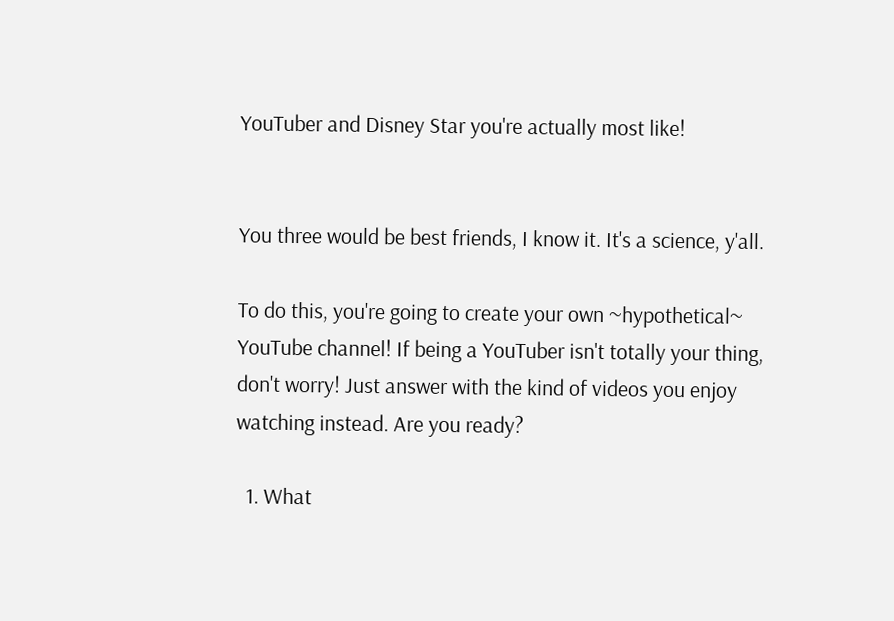YouTuber and Disney Star you're actually most like!


You three would be best friends, I know it. It's a science, y'all.

To do this, you're going to create your own ~hypothetical~ YouTube channel! If being a YouTuber isn't totally your thing, don't worry! Just answer with the kind of videos you enjoy watching instead. Are you ready?

  1. What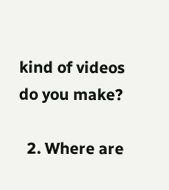kind of videos do you make?

  2. Where are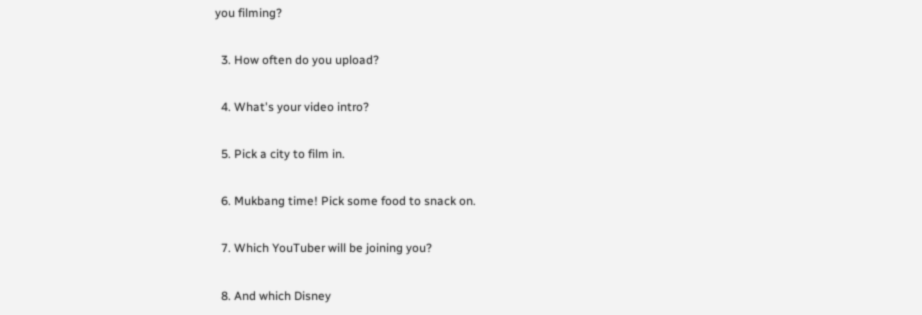you filming?

  3. How often do you upload?

  4. What's your video intro?

  5. Pick a city to film in.

  6. Mukbang time! Pick some food to snack on.

  7. Which YouTuber will be joining you?

  8. And which Disney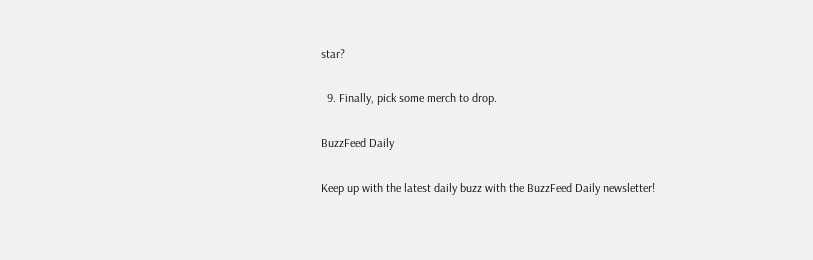star?

  9. Finally, pick some merch to drop.

BuzzFeed Daily

Keep up with the latest daily buzz with the BuzzFeed Daily newsletter!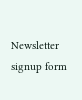Newsletter signup form